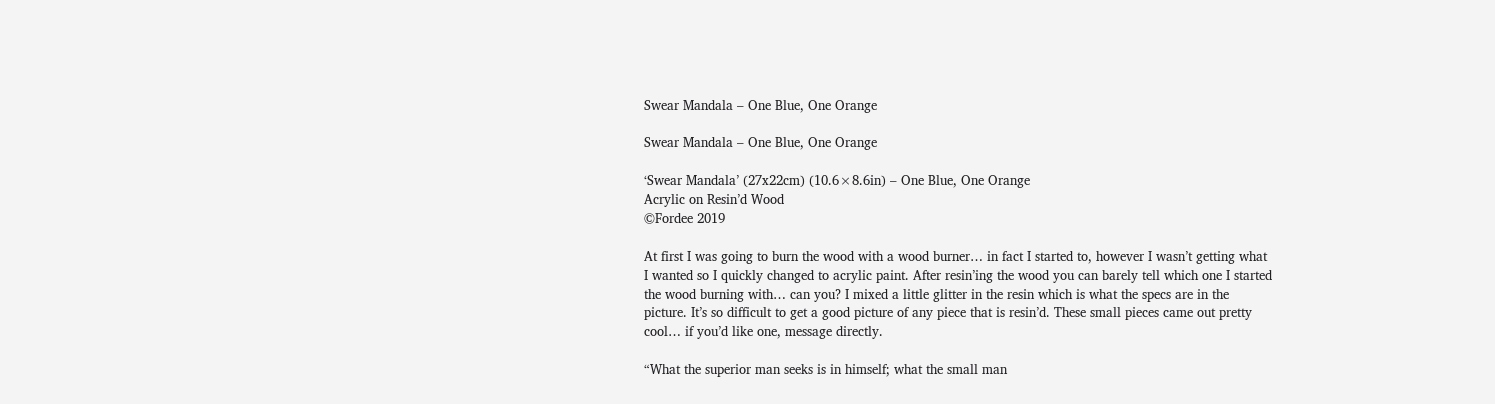Swear Mandala – One Blue, One Orange

Swear Mandala – One Blue, One Orange

‘Swear Mandala’ (27x22cm) (10.6×8.6in) – One Blue, One Orange
Acrylic on Resin’d Wood
©Fordee 2019

At first I was going to burn the wood with a wood burner… in fact I started to, however I wasn’t getting what I wanted so I quickly changed to acrylic paint. After resin’ing the wood you can barely tell which one I started the wood burning with… can you? I mixed a little glitter in the resin which is what the specs are in the picture. It’s so difficult to get a good picture of any piece that is resin’d. These small pieces came out pretty cool… if you’d like one, message directly.

“What the superior man seeks is in himself; what the small man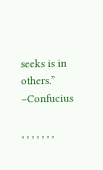seeks is in others.” –Confucius

, , , , , , ,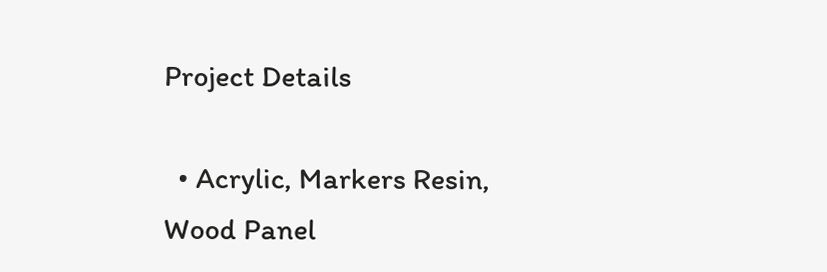Project Details

  • Acrylic, Markers Resin, Wood Panel